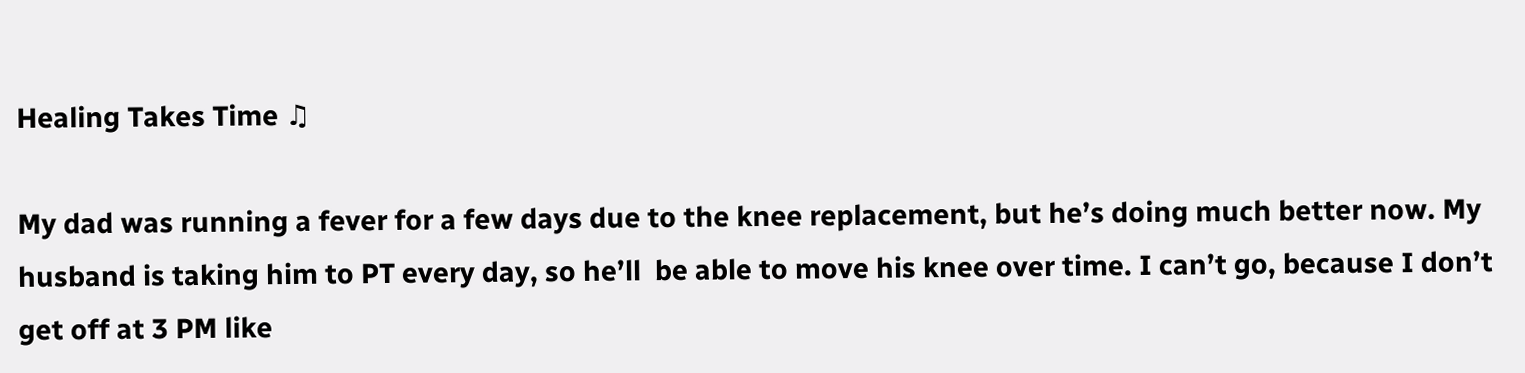Healing Takes Time ♫

My dad was running a fever for a few days due to the knee replacement, but he’s doing much better now. My husband is taking him to PT every day, so he’ll  be able to move his knee over time. I can’t go, because I don’t get off at 3 PM like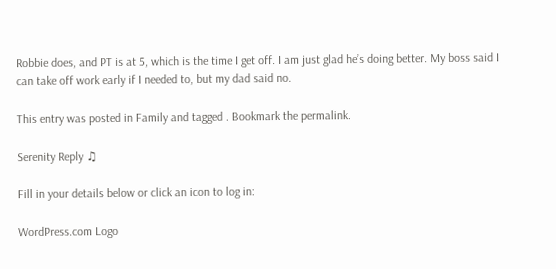Robbie does, and PT is at 5, which is the time I get off. I am just glad he’s doing better. My boss said I can take off work early if I needed to, but my dad said no.

This entry was posted in Family and tagged . Bookmark the permalink.

Serenity Reply ♫

Fill in your details below or click an icon to log in:

WordPress.com Logo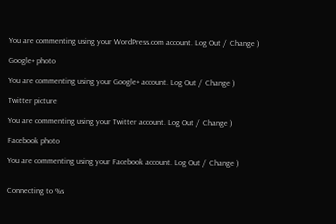You are commenting using your WordPress.com account. Log Out /  Change )

Google+ photo

You are commenting using your Google+ account. Log Out /  Change )

Twitter picture

You are commenting using your Twitter account. Log Out /  Change )

Facebook photo

You are commenting using your Facebook account. Log Out /  Change )


Connecting to %s